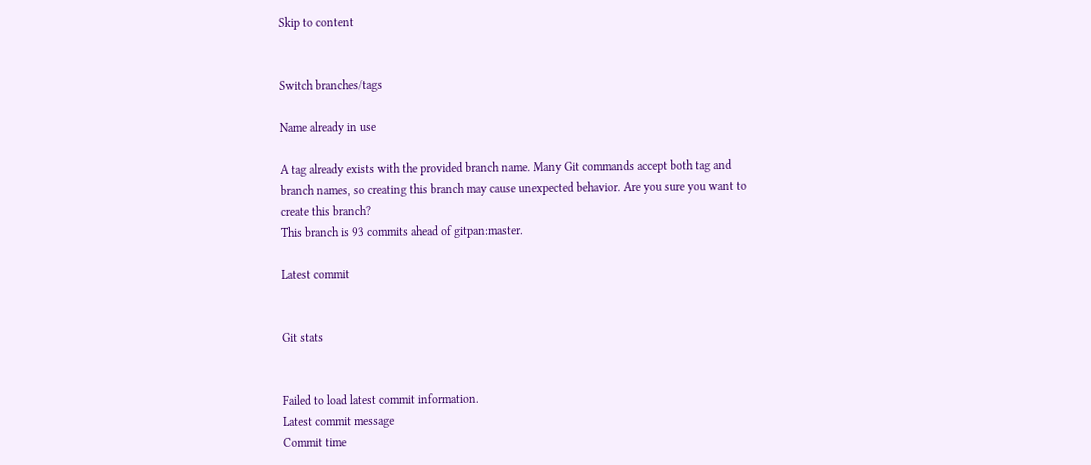Skip to content


Switch branches/tags

Name already in use

A tag already exists with the provided branch name. Many Git commands accept both tag and branch names, so creating this branch may cause unexpected behavior. Are you sure you want to create this branch?
This branch is 93 commits ahead of gitpan:master.

Latest commit


Git stats


Failed to load latest commit information.
Latest commit message
Commit time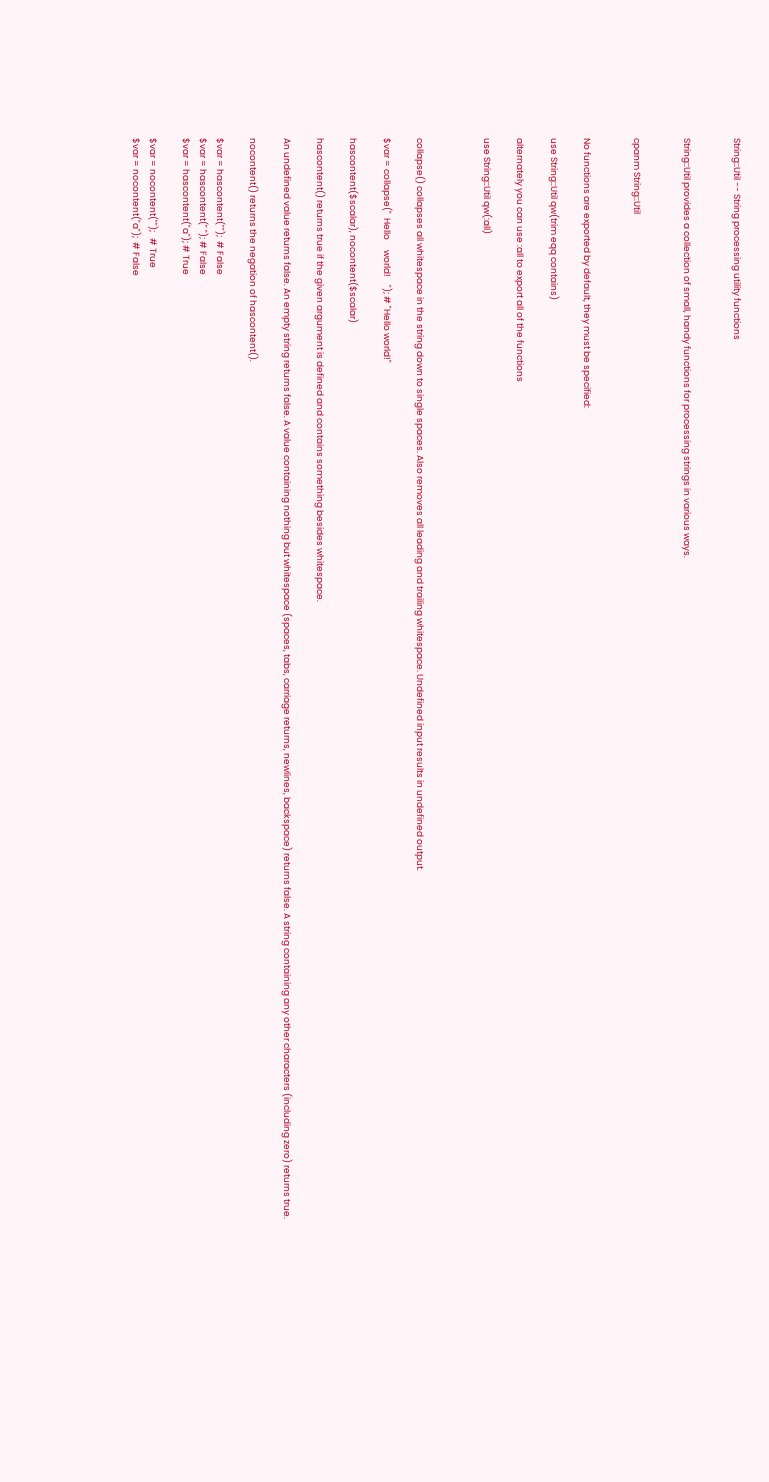String::Util -- String processing utility functions


String::Util provides a collection of small, handy functions for processing strings in various ways.


cpanm String::Util


No functions are exported by default, they must be specified:

use String::Util qw(trim eqq contains)

alternately you can use :all to export all of the functions

use String::Util qw(:all)



collapse() collapses all whitespace in the string down to single spaces. Also removes all leading and trailing whitespace. Undefined input results in undefined output.

$var = collapse("  Hello     world!    "); # "Hello world!"

hascontent($scalar), nocontent($scalar)

hascontent() returns true if the given argument is defined and contains something besides whitespace.

An undefined value returns false. An empty string returns false. A value containing nothing but whitespace (spaces, tabs, carriage returns, newlines, backspace) returns false. A string containing any other characters (including zero) returns true.

nocontent() returns the negation of hascontent().

$var = hascontent("");  # False
$var = hascontent(" "); # False
$var = hascontent("a"); # True

$var = nocontent("");   # True
$var = nocontent("a");  # False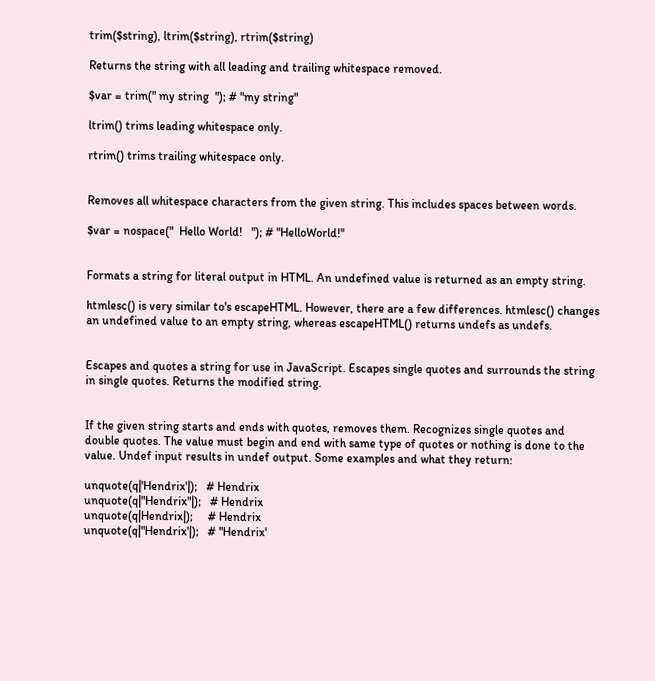trim($string), ltrim($string), rtrim($string)

Returns the string with all leading and trailing whitespace removed.

$var = trim(" my string  "); # "my string"

ltrim() trims leading whitespace only.

rtrim() trims trailing whitespace only.


Removes all whitespace characters from the given string. This includes spaces between words.

$var = nospace("  Hello World!   "); # "HelloWorld!"


Formats a string for literal output in HTML. An undefined value is returned as an empty string.

htmlesc() is very similar to's escapeHTML. However, there are a few differences. htmlesc() changes an undefined value to an empty string, whereas escapeHTML() returns undefs as undefs.


Escapes and quotes a string for use in JavaScript. Escapes single quotes and surrounds the string in single quotes. Returns the modified string.


If the given string starts and ends with quotes, removes them. Recognizes single quotes and double quotes. The value must begin and end with same type of quotes or nothing is done to the value. Undef input results in undef output. Some examples and what they return:

unquote(q|'Hendrix'|);   # Hendrix
unquote(q|"Hendrix"|);   # Hendrix
unquote(q|Hendrix|);     # Hendrix
unquote(q|"Hendrix'|);   # "Hendrix'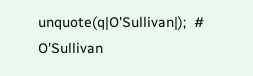unquote(q|O'Sullivan|);  # O'Sullivan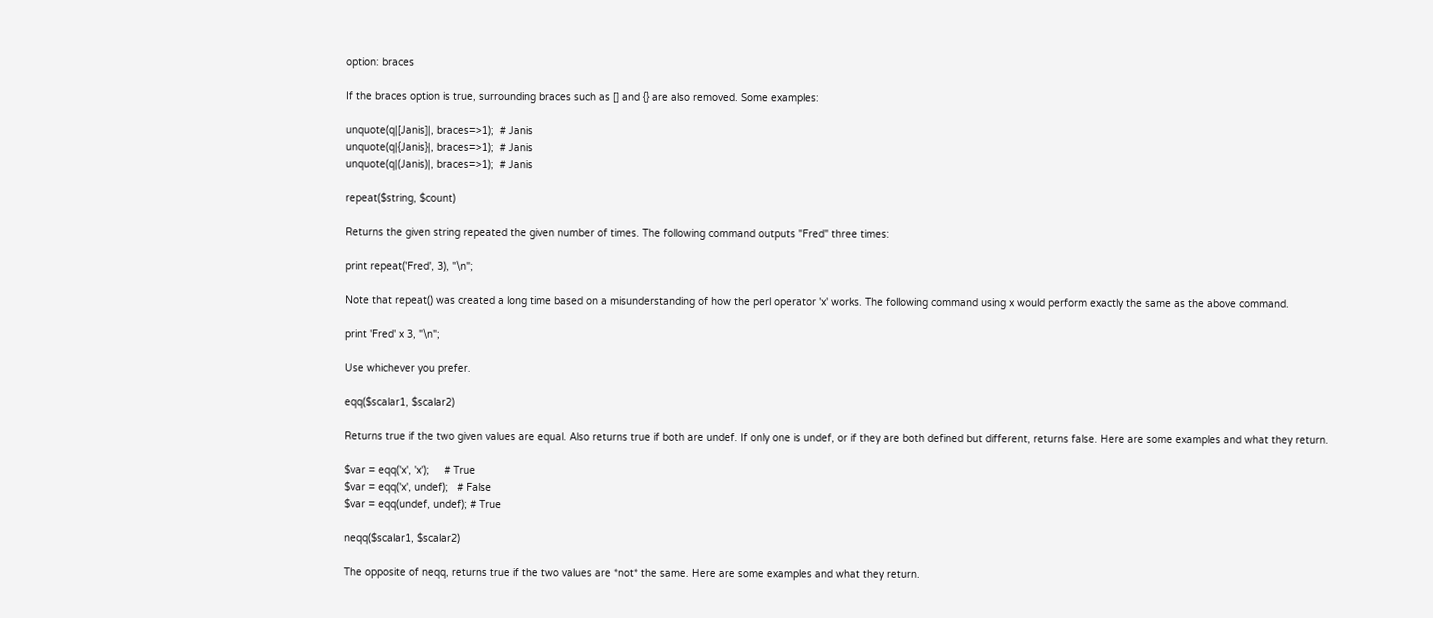option: braces

If the braces option is true, surrounding braces such as [] and {} are also removed. Some examples:

unquote(q|[Janis]|, braces=>1);  # Janis
unquote(q|{Janis}|, braces=>1);  # Janis
unquote(q|(Janis)|, braces=>1);  # Janis

repeat($string, $count)

Returns the given string repeated the given number of times. The following command outputs "Fred" three times:

print repeat('Fred', 3), "\n";

Note that repeat() was created a long time based on a misunderstanding of how the perl operator 'x' works. The following command using x would perform exactly the same as the above command.

print 'Fred' x 3, "\n";

Use whichever you prefer.

eqq($scalar1, $scalar2)

Returns true if the two given values are equal. Also returns true if both are undef. If only one is undef, or if they are both defined but different, returns false. Here are some examples and what they return.

$var = eqq('x', 'x');     # True
$var = eqq('x', undef);   # False
$var = eqq(undef, undef); # True

neqq($scalar1, $scalar2)

The opposite of neqq, returns true if the two values are *not* the same. Here are some examples and what they return.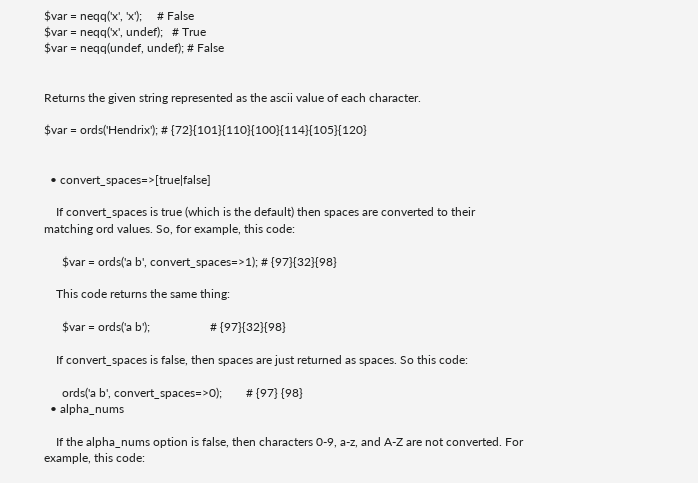$var = neqq('x', 'x');     # False
$var = neqq('x', undef);   # True
$var = neqq(undef, undef); # False


Returns the given string represented as the ascii value of each character.

$var = ords('Hendrix'); # {72}{101}{110}{100}{114}{105}{120}


  • convert_spaces=>[true|false]

    If convert_spaces is true (which is the default) then spaces are converted to their matching ord values. So, for example, this code:

      $var = ords('a b', convert_spaces=>1); # {97}{32}{98}

    This code returns the same thing:

      $var = ords('a b');                    # {97}{32}{98}

    If convert_spaces is false, then spaces are just returned as spaces. So this code:

      ords('a b', convert_spaces=>0);        # {97} {98}
  • alpha_nums

    If the alpha_nums option is false, then characters 0-9, a-z, and A-Z are not converted. For example, this code: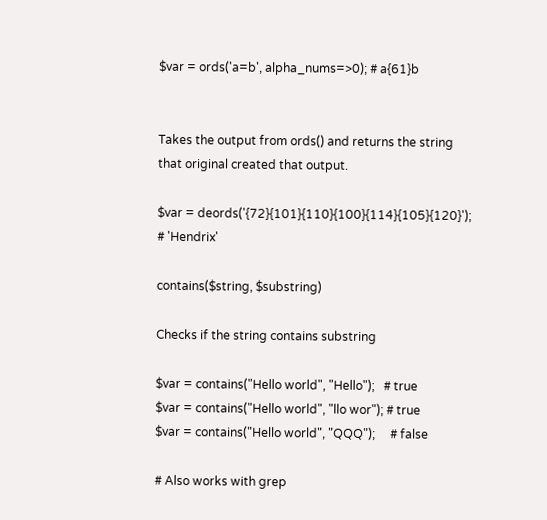$var = ords('a=b', alpha_nums=>0); # a{61}b


Takes the output from ords() and returns the string that original created that output.

$var = deords('{72}{101}{110}{100}{114}{105}{120}'); # 'Hendrix'

contains($string, $substring)

Checks if the string contains substring

$var = contains("Hello world", "Hello");   # true
$var = contains("Hello world", "llo wor"); # true
$var = contains("Hello world", "QQQ");     # false

# Also works with grep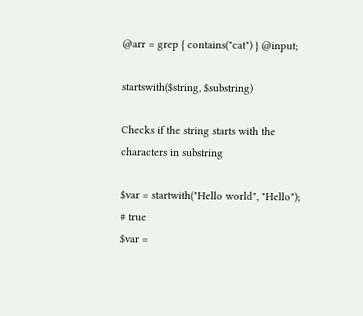@arr = grep { contains("cat") } @input;

startswith($string, $substring)

Checks if the string starts with the characters in substring

$var = startwith("Hello world", "Hello"); # true
$var =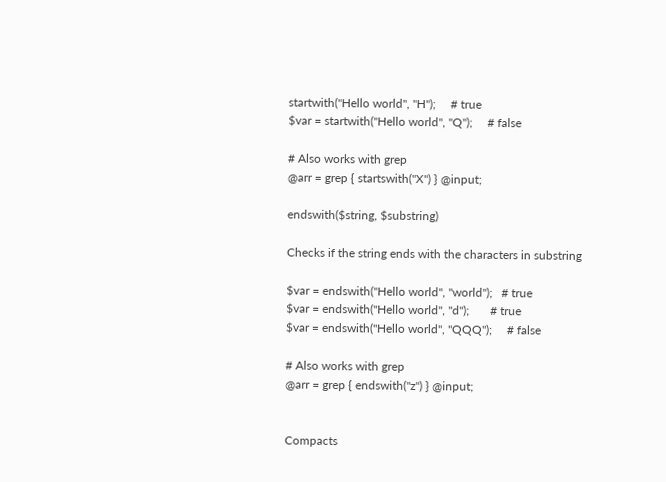startwith("Hello world", "H");     # true
$var = startwith("Hello world", "Q");     # false

# Also works with grep
@arr = grep { startswith("X") } @input;

endswith($string, $substring)

Checks if the string ends with the characters in substring

$var = endswith("Hello world", "world");   # true
$var = endswith("Hello world", "d");       # true
$var = endswith("Hello world", "QQQ");     # false

# Also works with grep
@arr = grep { endswith("z") } @input;


Compacts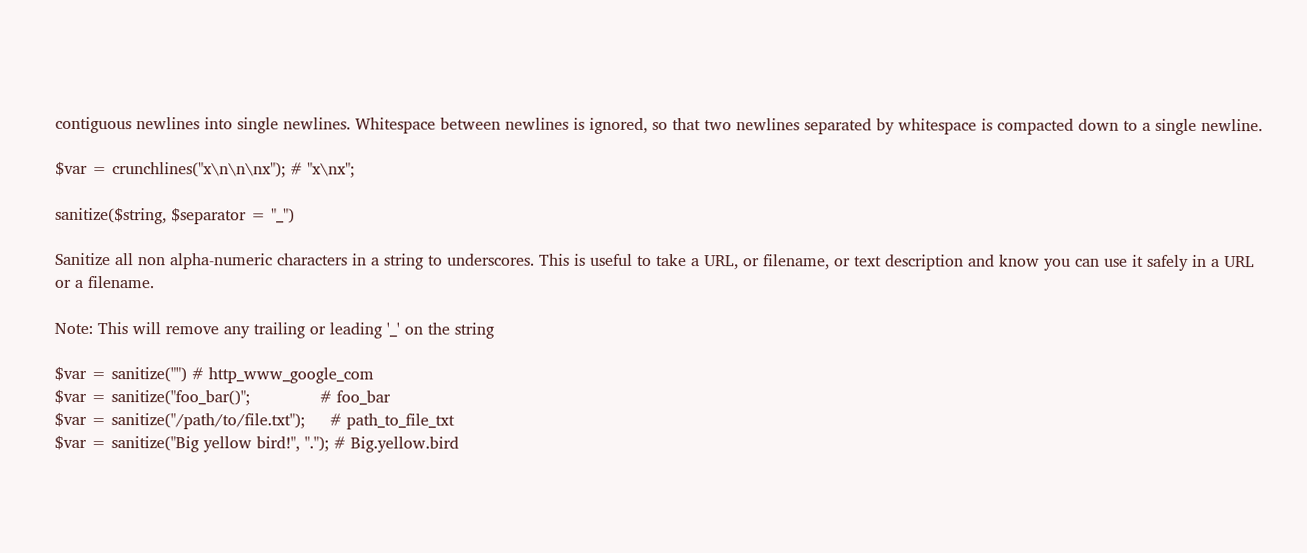contiguous newlines into single newlines. Whitespace between newlines is ignored, so that two newlines separated by whitespace is compacted down to a single newline.

$var = crunchlines("x\n\n\nx"); # "x\nx";

sanitize($string, $separator = "_")

Sanitize all non alpha-numeric characters in a string to underscores. This is useful to take a URL, or filename, or text description and know you can use it safely in a URL or a filename.

Note: This will remove any trailing or leading '_' on the string

$var = sanitize("") # http_www_google_com
$var = sanitize("foo_bar()";              # foo_bar
$var = sanitize("/path/to/file.txt");     # path_to_file_txt
$var = sanitize("Big yellow bird!", "."); # Big.yellow.bird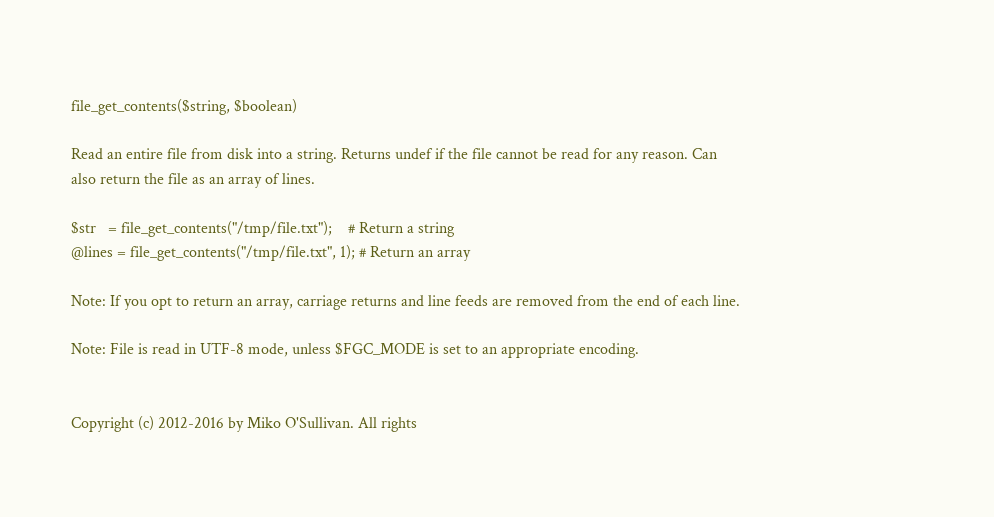file_get_contents($string, $boolean)

Read an entire file from disk into a string. Returns undef if the file cannot be read for any reason. Can also return the file as an array of lines.

$str   = file_get_contents("/tmp/file.txt");    # Return a string
@lines = file_get_contents("/tmp/file.txt", 1); # Return an array

Note: If you opt to return an array, carriage returns and line feeds are removed from the end of each line.

Note: File is read in UTF-8 mode, unless $FGC_MODE is set to an appropriate encoding.


Copyright (c) 2012-2016 by Miko O'Sullivan. All rights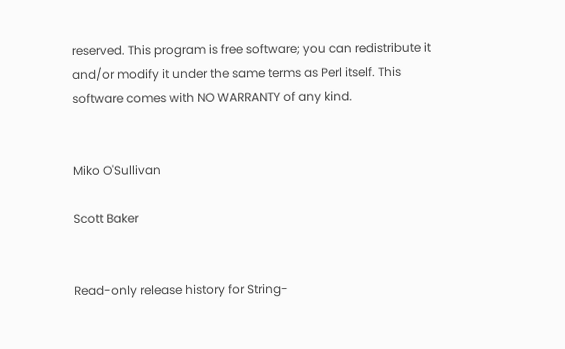reserved. This program is free software; you can redistribute it and/or modify it under the same terms as Perl itself. This software comes with NO WARRANTY of any kind.


Miko O'Sullivan

Scott Baker


Read-only release history for String-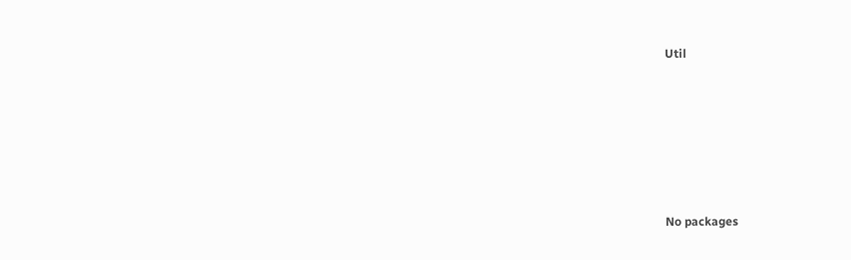Util







No packages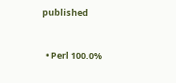published


  • Perl 100.0%